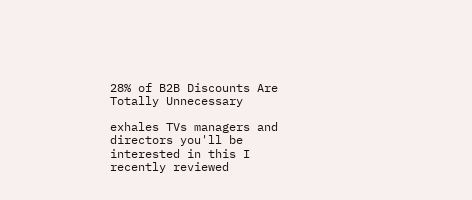28% of B2B Discounts Are Totally Unnecessary

exhales TVs managers and directors you'll be interested in this I recently reviewed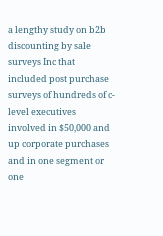a lengthy study on b2b discounting by sale surveys Inc that included post purchase surveys of hundreds of c-level executives involved in $50,000 and up corporate purchases and in one segment or one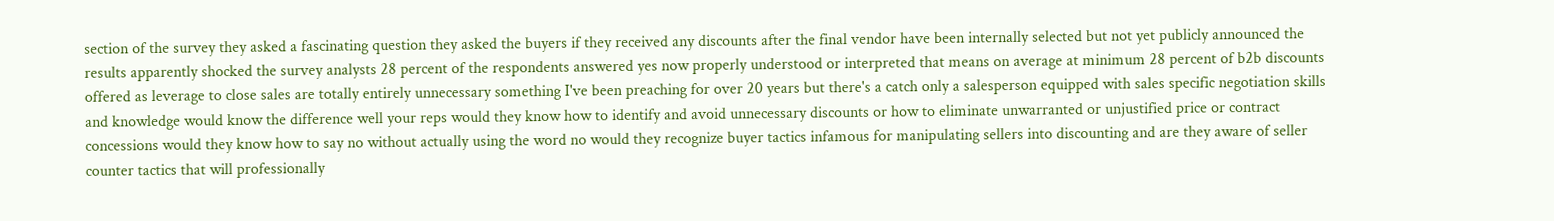section of the survey they asked a fascinating question they asked the buyers if they received any discounts after the final vendor have been internally selected but not yet publicly announced the results apparently shocked the survey analysts 28 percent of the respondents answered yes now properly understood or interpreted that means on average at minimum 28 percent of b2b discounts offered as leverage to close sales are totally entirely unnecessary something I've been preaching for over 20 years but there's a catch only a salesperson equipped with sales specific negotiation skills and knowledge would know the difference well your reps would they know how to identify and avoid unnecessary discounts or how to eliminate unwarranted or unjustified price or contract concessions would they know how to say no without actually using the word no would they recognize buyer tactics infamous for manipulating sellers into discounting and are they aware of seller counter tactics that will professionally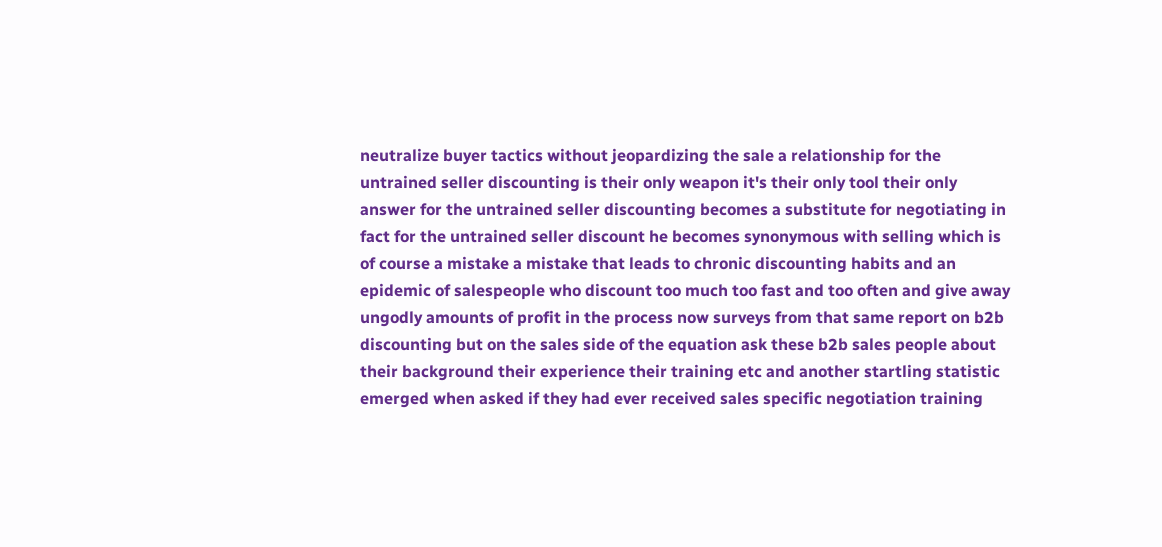neutralize buyer tactics without jeopardizing the sale a relationship for the untrained seller discounting is their only weapon it's their only tool their only answer for the untrained seller discounting becomes a substitute for negotiating in fact for the untrained seller discount he becomes synonymous with selling which is of course a mistake a mistake that leads to chronic discounting habits and an epidemic of salespeople who discount too much too fast and too often and give away ungodly amounts of profit in the process now surveys from that same report on b2b discounting but on the sales side of the equation ask these b2b sales people about their background their experience their training etc and another startling statistic emerged when asked if they had ever received sales specific negotiation training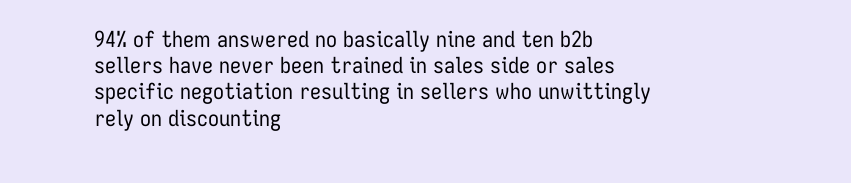94% of them answered no basically nine and ten b2b sellers have never been trained in sales side or sales specific negotiation resulting in sellers who unwittingly rely on discounting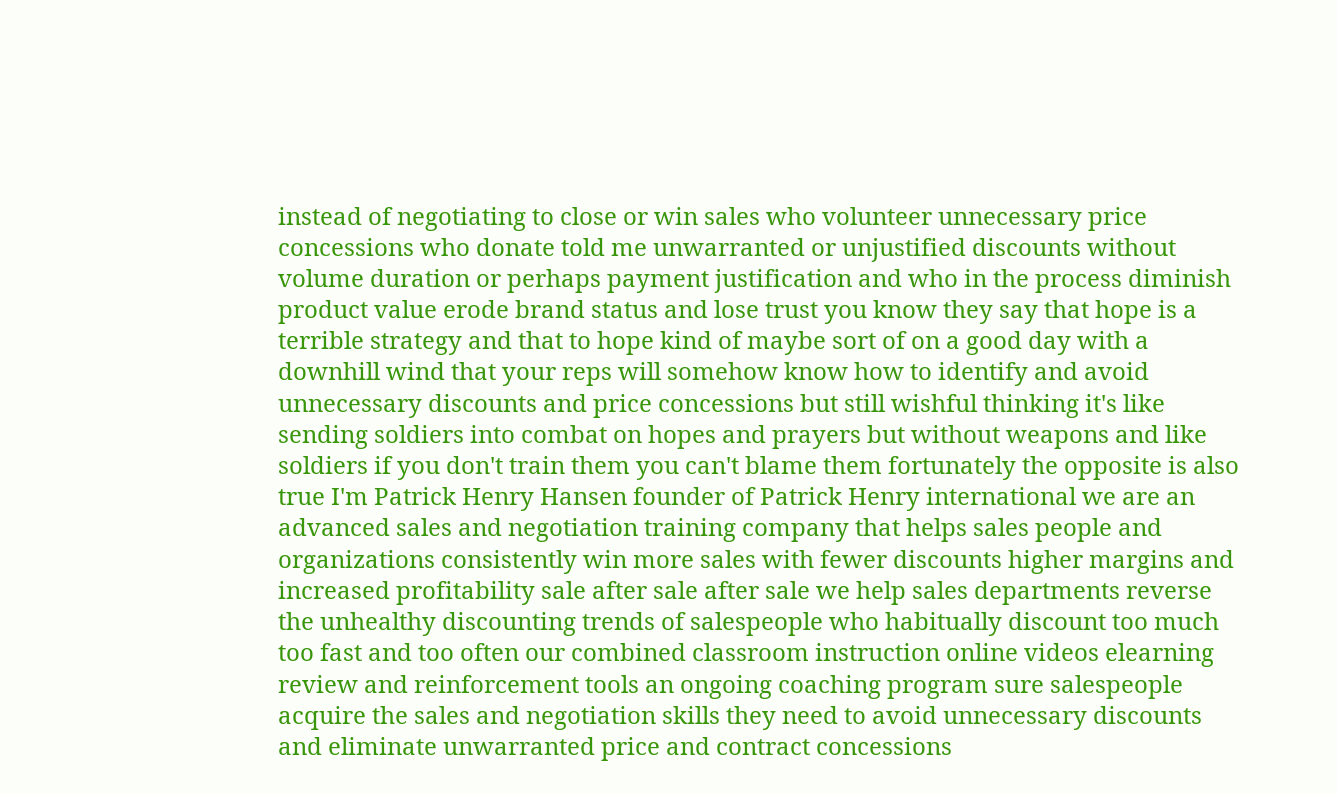instead of negotiating to close or win sales who volunteer unnecessary price concessions who donate told me unwarranted or unjustified discounts without volume duration or perhaps payment justification and who in the process diminish product value erode brand status and lose trust you know they say that hope is a terrible strategy and that to hope kind of maybe sort of on a good day with a downhill wind that your reps will somehow know how to identify and avoid unnecessary discounts and price concessions but still wishful thinking it's like sending soldiers into combat on hopes and prayers but without weapons and like soldiers if you don't train them you can't blame them fortunately the opposite is also true I'm Patrick Henry Hansen founder of Patrick Henry international we are an advanced sales and negotiation training company that helps sales people and organizations consistently win more sales with fewer discounts higher margins and increased profitability sale after sale after sale we help sales departments reverse the unhealthy discounting trends of salespeople who habitually discount too much too fast and too often our combined classroom instruction online videos elearning review and reinforcement tools an ongoing coaching program sure salespeople acquire the sales and negotiation skills they need to avoid unnecessary discounts and eliminate unwarranted price and contract concessions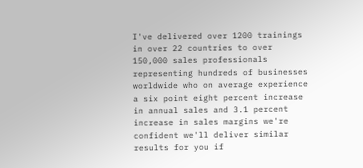I've delivered over 1200 trainings in over 22 countries to over 150,000 sales professionals representing hundreds of businesses worldwide who on average experience a six point eight percent increase in annual sales and 3.1 percent increase in sales margins we're confident we'll deliver similar results for you if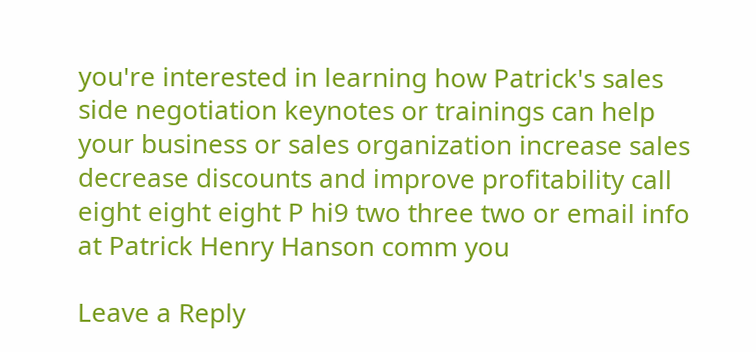you're interested in learning how Patrick's sales side negotiation keynotes or trainings can help your business or sales organization increase sales decrease discounts and improve profitability call eight eight eight P hi9 two three two or email info at Patrick Henry Hanson comm you

Leave a Reply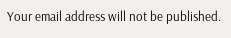Your email address will not be published.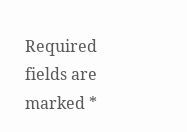Required fields are marked *